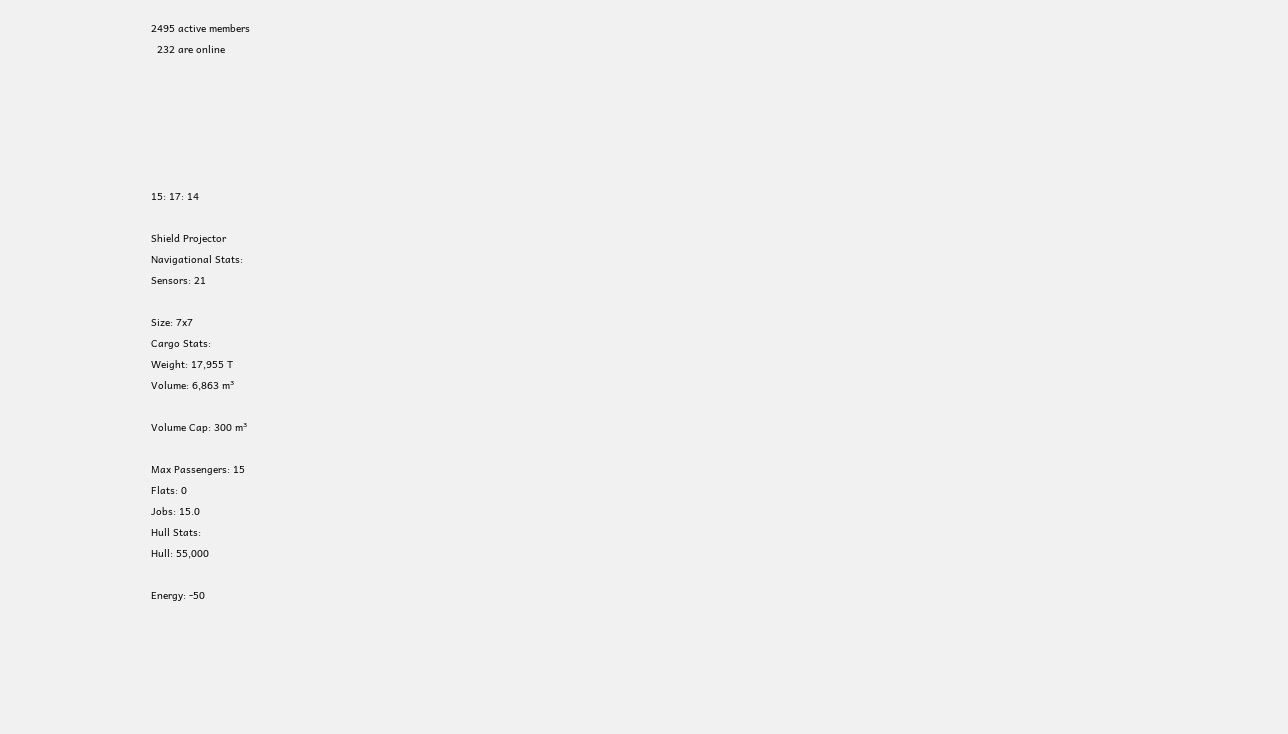2495 active members
  232 are online






15: 17: 14

Shield Projector
Navigational Stats:
Sensors: 21

Size: 7x7
Cargo Stats:
Weight: 17,955 T
Volume: 6,863 m³

Volume Cap: 300 m³

Max Passengers: 15
Flats: 0
Jobs: 15.0
Hull Stats:
Hull: 55,000

Energy: -50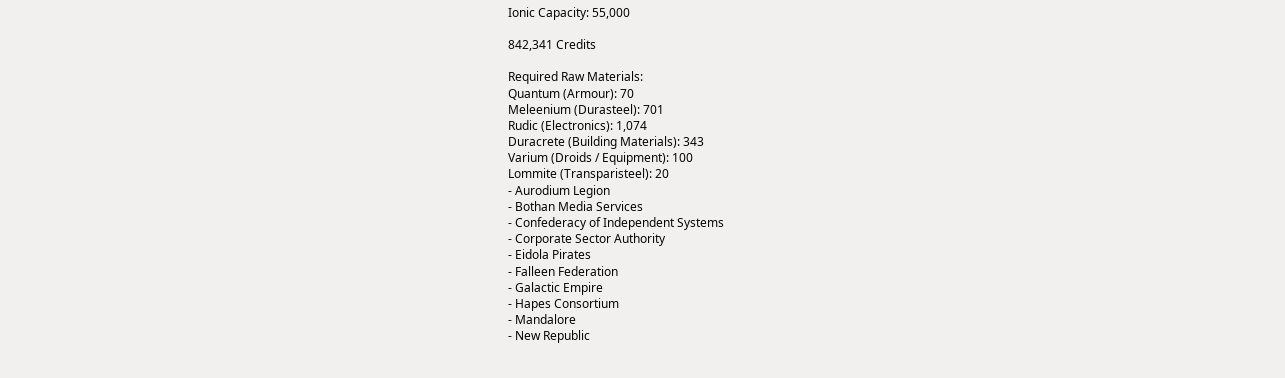Ionic Capacity: 55,000

842,341 Credits

Required Raw Materials:
Quantum (Armour): 70
Meleenium (Durasteel): 701
Rudic (Electronics): 1,074
Duracrete (Building Materials): 343
Varium (Droids / Equipment): 100
Lommite (Transparisteel): 20
- Aurodium Legion
- Bothan Media Services
- Confederacy of Independent Systems
- Corporate Sector Authority
- Eidola Pirates
- Falleen Federation
- Galactic Empire
- Hapes Consortium
- Mandalore
- New Republic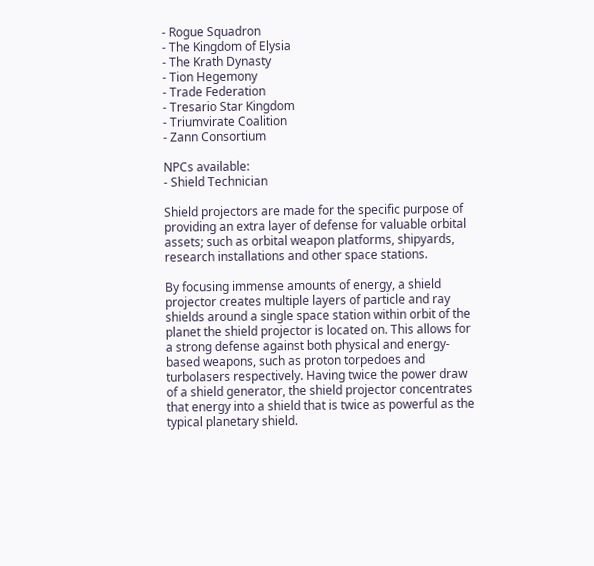- Rogue Squadron
- The Kingdom of Elysia
- The Krath Dynasty
- Tion Hegemony
- Trade Federation
- Tresario Star Kingdom
- Triumvirate Coalition
- Zann Consortium

NPCs available:
- Shield Technician

Shield projectors are made for the specific purpose of providing an extra layer of defense for valuable orbital assets; such as orbital weapon platforms, shipyards, research installations and other space stations.

By focusing immense amounts of energy, a shield projector creates multiple layers of particle and ray shields around a single space station within orbit of the planet the shield projector is located on. This allows for a strong defense against both physical and energy-based weapons, such as proton torpedoes and turbolasers respectively. Having twice the power draw of a shield generator, the shield projector concentrates that energy into a shield that is twice as powerful as the typical planetary shield.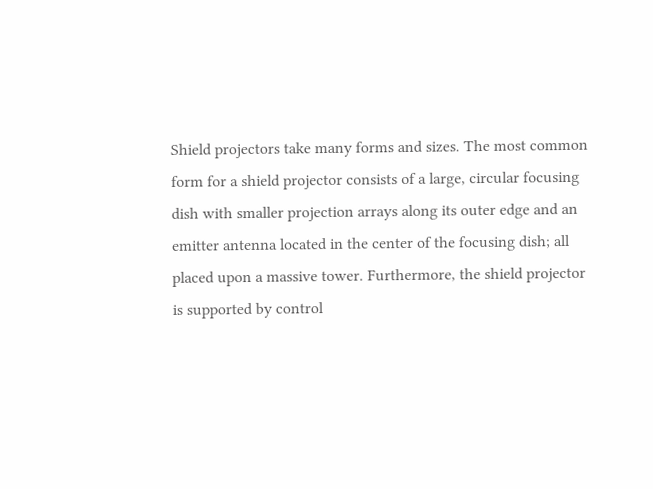Shield projectors take many forms and sizes. The most common form for a shield projector consists of a large, circular focusing dish with smaller projection arrays along its outer edge and an emitter antenna located in the center of the focusing dish; all placed upon a massive tower. Furthermore, the shield projector is supported by control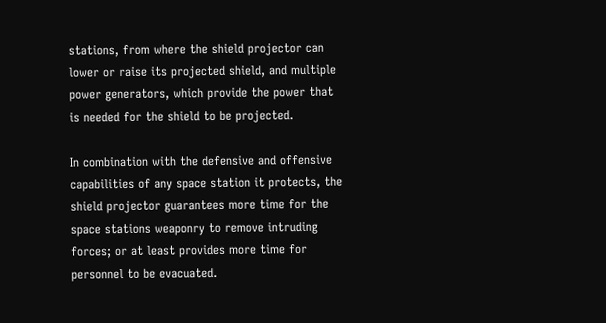stations, from where the shield projector can lower or raise its projected shield, and multiple power generators, which provide the power that is needed for the shield to be projected.

In combination with the defensive and offensive capabilities of any space station it protects, the shield projector guarantees more time for the space stations weaponry to remove intruding forces; or at least provides more time for personnel to be evacuated.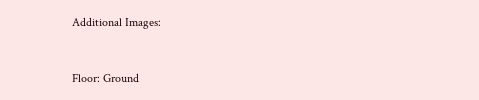Additional Images:


Floor: Ground